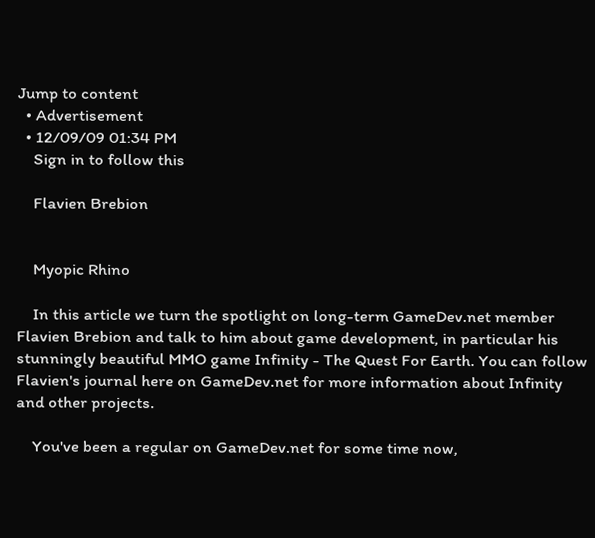Jump to content
  • Advertisement
  • 12/09/09 01:34 PM
    Sign in to follow this

    Flavien Brebion


    Myopic Rhino

    In this article we turn the spotlight on long-term GameDev.net member Flavien Brebion and talk to him about game development, in particular his stunningly beautiful MMO game Infinity - The Quest For Earth. You can follow Flavien's journal here on GameDev.net for more information about Infinity and other projects.

    You've been a regular on GameDev.net for some time now,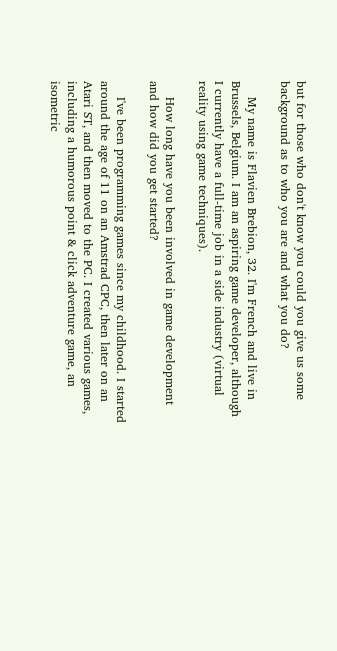but for those who don't know you could you give us some background as to who you are and what you do?

    My name is Flavien Brebion, 32. I'm French and live in Brussels, Belgium. I am an aspiring game developer, although I currently have a full-time job in a side industry (virtual reality using game techniques).

    How long have you been involved in game development and how did you get started?

    I've been programming games since my childhood. I started around the age of 11 on an Amstrad CPC, then later on an Atari ST, and then moved to the PC. I created various games, including a humorous point & click adventure game, an isometric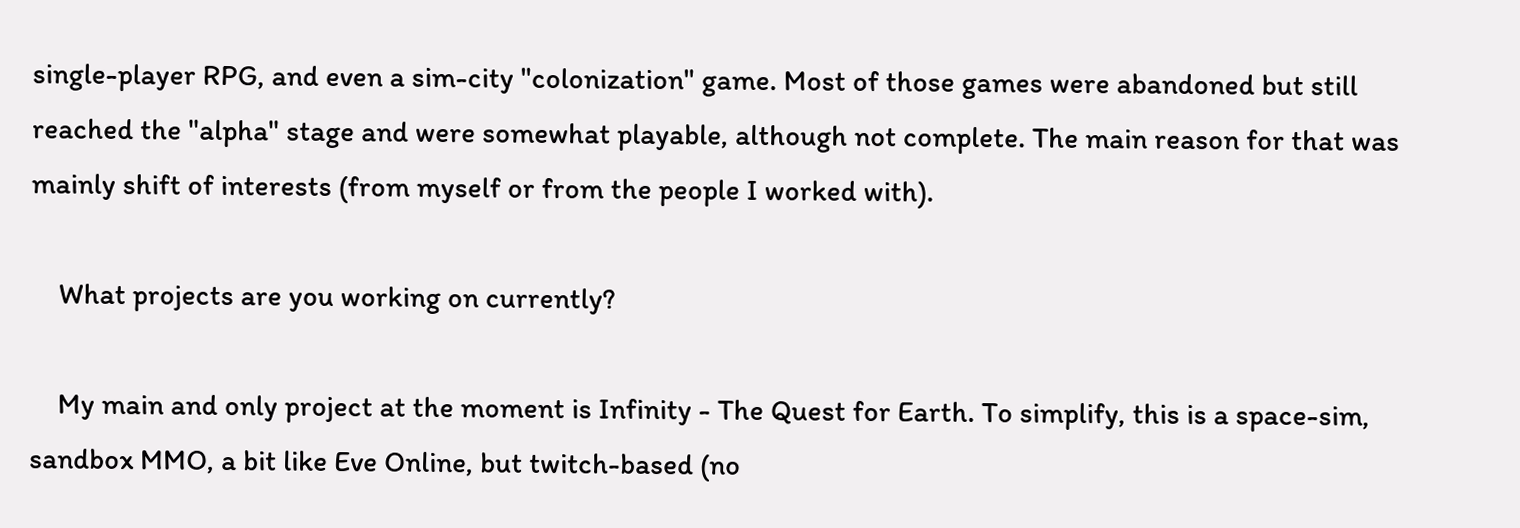single-player RPG, and even a sim-city "colonization" game. Most of those games were abandoned but still reached the "alpha" stage and were somewhat playable, although not complete. The main reason for that was mainly shift of interests (from myself or from the people I worked with).

    What projects are you working on currently?

    My main and only project at the moment is Infinity - The Quest for Earth. To simplify, this is a space-sim, sandbox MMO, a bit like Eve Online, but twitch-based (no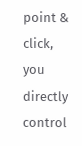point & click, you directly control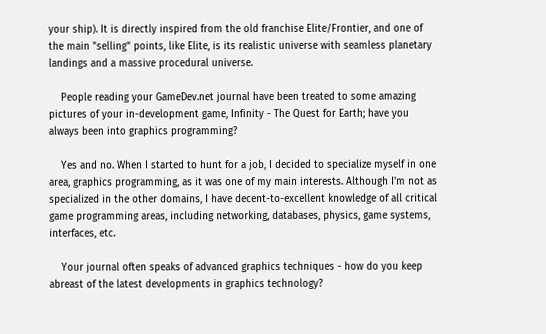your ship). It is directly inspired from the old franchise Elite/Frontier, and one of the main "selling" points, like Elite, is its realistic universe with seamless planetary landings and a massive procedural universe.

    People reading your GameDev.net journal have been treated to some amazing pictures of your in-development game, Infinity - The Quest for Earth; have you always been into graphics programming?

    Yes and no. When I started to hunt for a job, I decided to specialize myself in one area, graphics programming, as it was one of my main interests. Although I'm not as specialized in the other domains, I have decent-to-excellent knowledge of all critical game programming areas, including networking, databases, physics, game systems, interfaces, etc.

    Your journal often speaks of advanced graphics techniques - how do you keep abreast of the latest developments in graphics technology?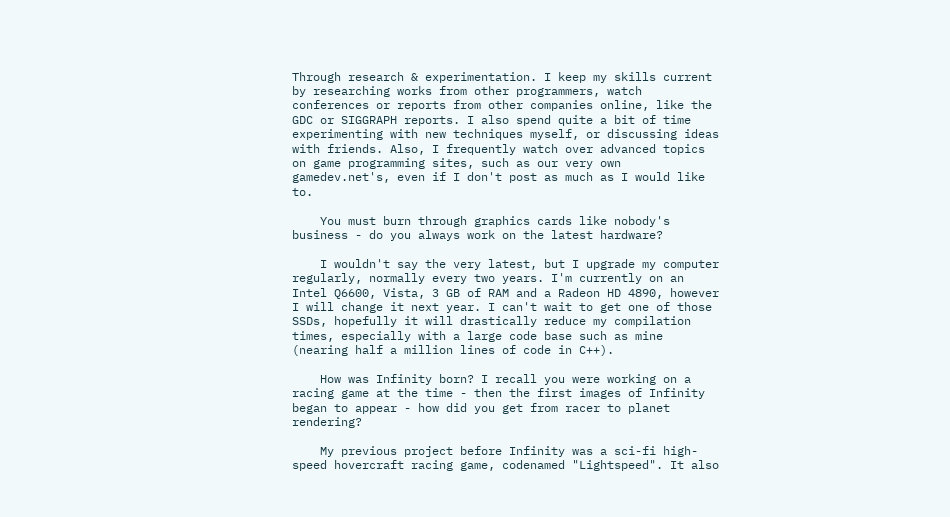Through research & experimentation. I keep my skills current by researching works from other programmers, watch conferences or reports from other companies online, like the GDC or SIGGRAPH reports. I also spend quite a bit of time experimenting with new techniques myself, or discussing ideas with friends. Also, I frequently watch over advanced topics on game programming sites, such as our very own gamedev.net's, even if I don't post as much as I would like to.

    You must burn through graphics cards like nobody's business - do you always work on the latest hardware?

    I wouldn't say the very latest, but I upgrade my computer regularly, normally every two years. I'm currently on an Intel Q6600, Vista, 3 GB of RAM and a Radeon HD 4890, however I will change it next year. I can't wait to get one of those SSDs, hopefully it will drastically reduce my compilation times, especially with a large code base such as mine (nearing half a million lines of code in C++).

    How was Infinity born? I recall you were working on a racing game at the time - then the first images of Infinity began to appear - how did you get from racer to planet rendering?

    My previous project before Infinity was a sci-fi high-speed hovercraft racing game, codenamed "Lightspeed". It also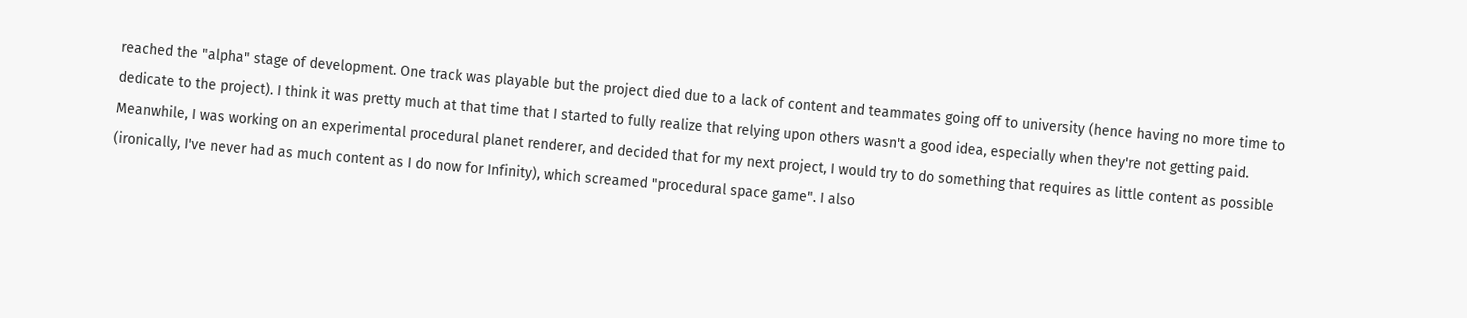reached the "alpha" stage of development. One track was playable but the project died due to a lack of content and teammates going off to university (hence having no more time to dedicate to the project). I think it was pretty much at that time that I started to fully realize that relying upon others wasn't a good idea, especially when they're not getting paid. Meanwhile, I was working on an experimental procedural planet renderer, and decided that for my next project, I would try to do something that requires as little content as possible (ironically, I've never had as much content as I do now for Infinity), which screamed "procedural space game". I also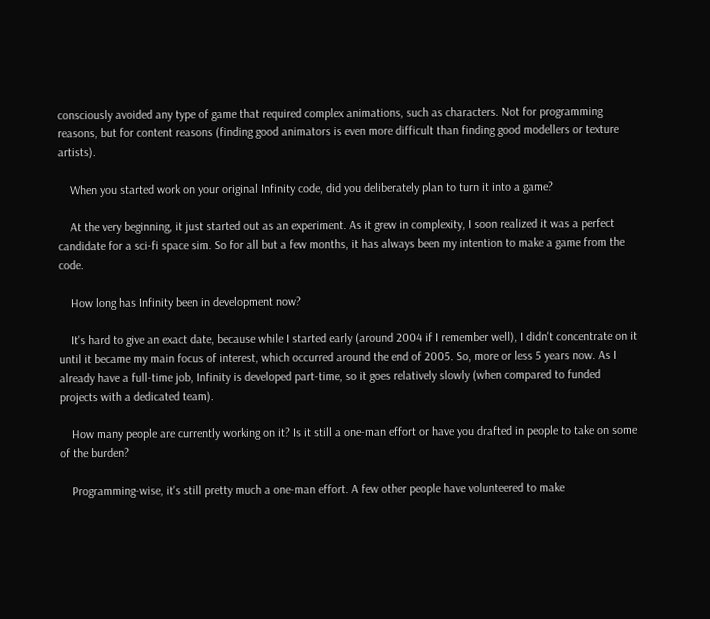consciously avoided any type of game that required complex animations, such as characters. Not for programming reasons, but for content reasons (finding good animators is even more difficult than finding good modellers or texture artists).

    When you started work on your original Infinity code, did you deliberately plan to turn it into a game?

    At the very beginning, it just started out as an experiment. As it grew in complexity, I soon realized it was a perfect candidate for a sci-fi space sim. So for all but a few months, it has always been my intention to make a game from the code.

    How long has Infinity been in development now?

    It's hard to give an exact date, because while I started early (around 2004 if I remember well), I didn't concentrate on it until it became my main focus of interest, which occurred around the end of 2005. So, more or less 5 years now. As I already have a full-time job, Infinity is developed part-time, so it goes relatively slowly (when compared to funded projects with a dedicated team).

    How many people are currently working on it? Is it still a one-man effort or have you drafted in people to take on some of the burden?

    Programming-wise, it's still pretty much a one-man effort. A few other people have volunteered to make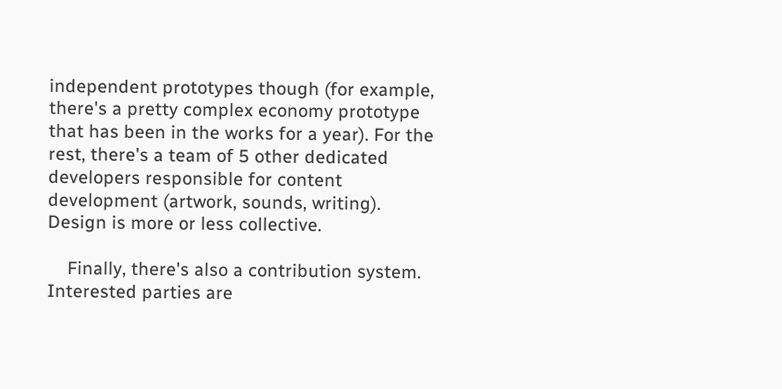independent prototypes though (for example, there's a pretty complex economy prototype that has been in the works for a year). For the rest, there's a team of 5 other dedicated developers responsible for content development (artwork, sounds, writing). Design is more or less collective.

    Finally, there's also a contribution system. Interested parties are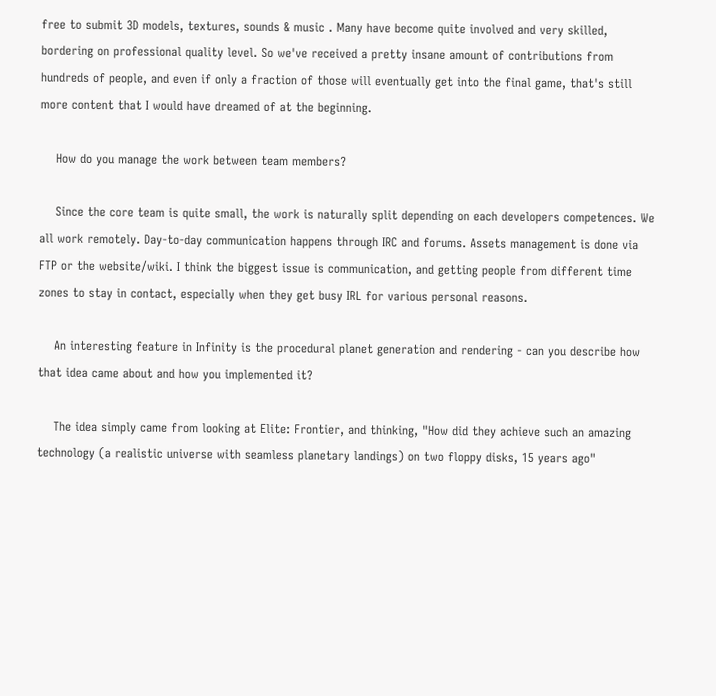free to submit 3D models, textures, sounds & music . Many have become quite involved and very skilled, bordering on professional quality level. So we've received a pretty insane amount of contributions from hundreds of people, and even if only a fraction of those will eventually get into the final game, that's still more content that I would have dreamed of at the beginning.

    How do you manage the work between team members?

    Since the core team is quite small, the work is naturally split depending on each developers competences. We all work remotely. Day-to-day communication happens through IRC and forums. Assets management is done via FTP or the website/wiki. I think the biggest issue is communication, and getting people from different time zones to stay in contact, especially when they get busy IRL for various personal reasons.

    An interesting feature in Infinity is the procedural planet generation and rendering - can you describe how that idea came about and how you implemented it?

    The idea simply came from looking at Elite: Frontier, and thinking, "How did they achieve such an amazing technology (a realistic universe with seamless planetary landings) on two floppy disks, 15 years ago"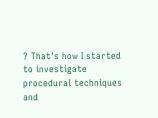? That's how I started to investigate procedural techniques and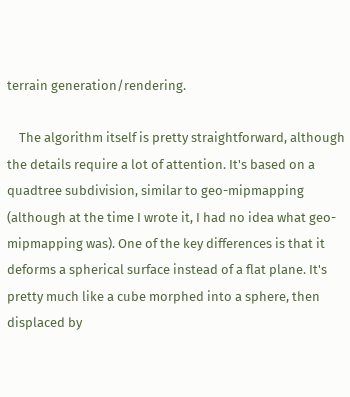terrain generation/rendering.

    The algorithm itself is pretty straightforward, although the details require a lot of attention. It's based on a quadtree subdivision, similar to geo-mipmapping (although at the time I wrote it, I had no idea what geo-mipmapping was). One of the key differences is that it deforms a spherical surface instead of a flat plane. It's pretty much like a cube morphed into a sphere, then displaced by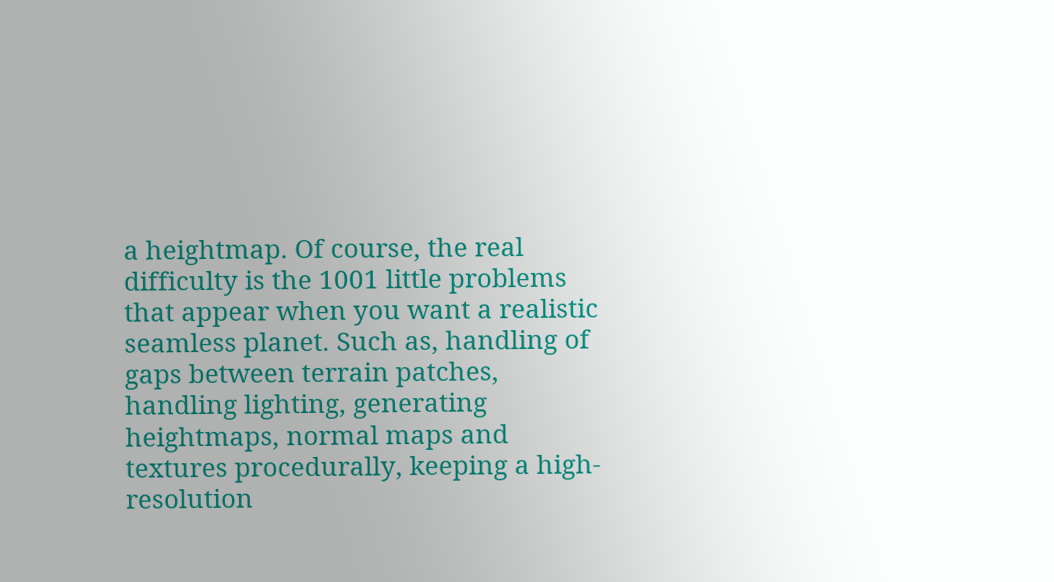a heightmap. Of course, the real difficulty is the 1001 little problems that appear when you want a realistic seamless planet. Such as, handling of gaps between terrain patches, handling lighting, generating heightmaps, normal maps and textures procedurally, keeping a high-resolution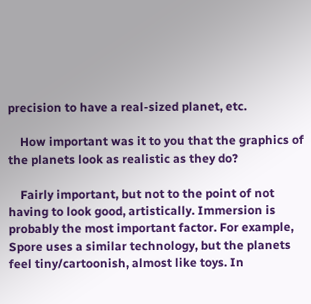precision to have a real-sized planet, etc.

    How important was it to you that the graphics of the planets look as realistic as they do?

    Fairly important, but not to the point of not having to look good, artistically. Immersion is probably the most important factor. For example, Spore uses a similar technology, but the planets feel tiny/cartoonish, almost like toys. In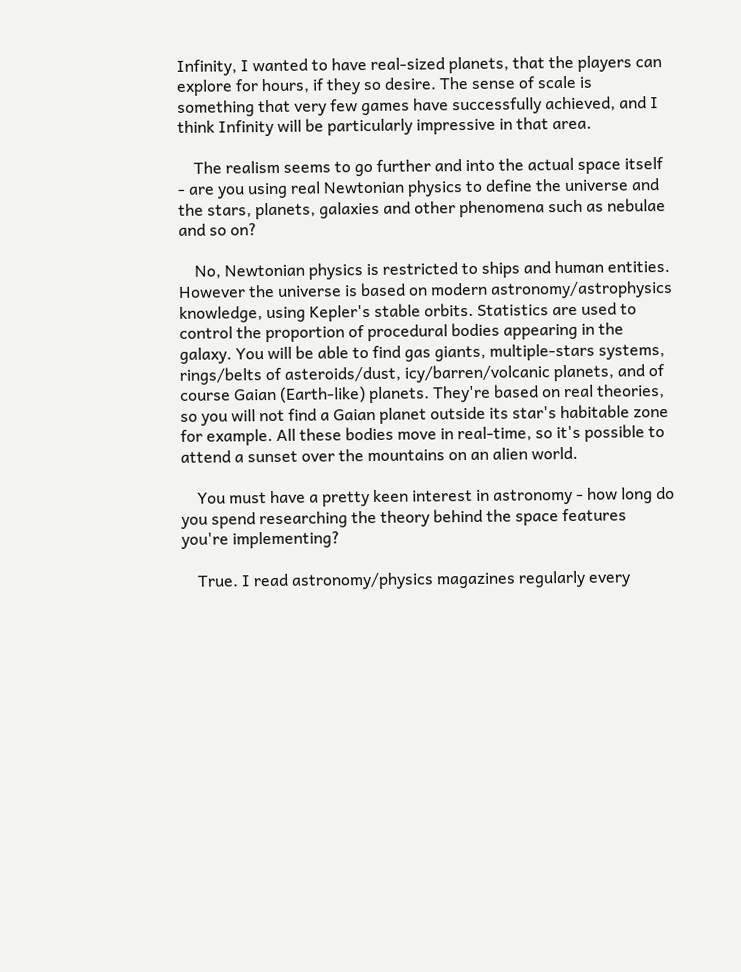Infinity, I wanted to have real-sized planets, that the players can explore for hours, if they so desire. The sense of scale is something that very few games have successfully achieved, and I think Infinity will be particularly impressive in that area.

    The realism seems to go further and into the actual space itself - are you using real Newtonian physics to define the universe and the stars, planets, galaxies and other phenomena such as nebulae and so on?

    No, Newtonian physics is restricted to ships and human entities. However the universe is based on modern astronomy/astrophysics knowledge, using Kepler's stable orbits. Statistics are used to control the proportion of procedural bodies appearing in the galaxy. You will be able to find gas giants, multiple-stars systems, rings/belts of asteroids/dust, icy/barren/volcanic planets, and of course Gaian (Earth-like) planets. They're based on real theories, so you will not find a Gaian planet outside its star's habitable zone for example. All these bodies move in real-time, so it's possible to attend a sunset over the mountains on an alien world.

    You must have a pretty keen interest in astronomy - how long do you spend researching the theory behind the space features you're implementing?

    True. I read astronomy/physics magazines regularly every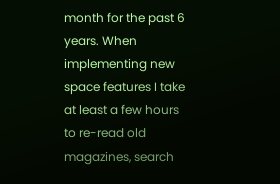month for the past 6 years. When implementing new space features I take at least a few hours to re-read old magazines, search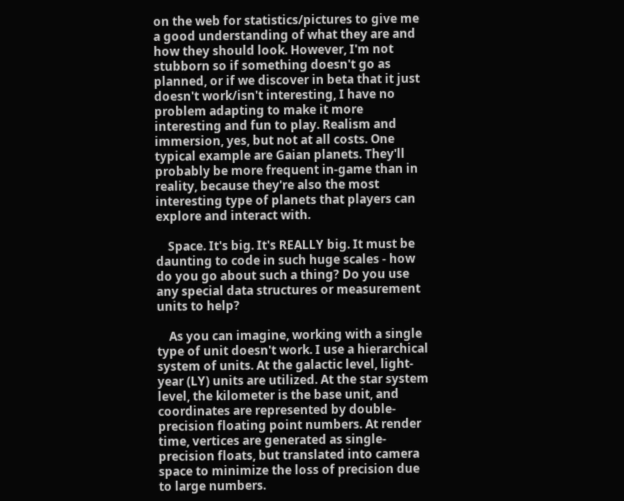on the web for statistics/pictures to give me a good understanding of what they are and how they should look. However, I'm not stubborn so if something doesn't go as planned, or if we discover in beta that it just doesn't work/isn't interesting, I have no problem adapting to make it more interesting and fun to play. Realism and immersion, yes, but not at all costs. One typical example are Gaian planets. They'll probably be more frequent in-game than in reality, because they're also the most interesting type of planets that players can explore and interact with.

    Space. It's big. It's REALLY big. It must be daunting to code in such huge scales - how do you go about such a thing? Do you use any special data structures or measurement units to help?

    As you can imagine, working with a single type of unit doesn't work. I use a hierarchical system of units. At the galactic level, light-year (LY) units are utilized. At the star system level, the kilometer is the base unit, and coordinates are represented by double-precision floating point numbers. At render time, vertices are generated as single-precision floats, but translated into camera space to minimize the loss of precision due to large numbers.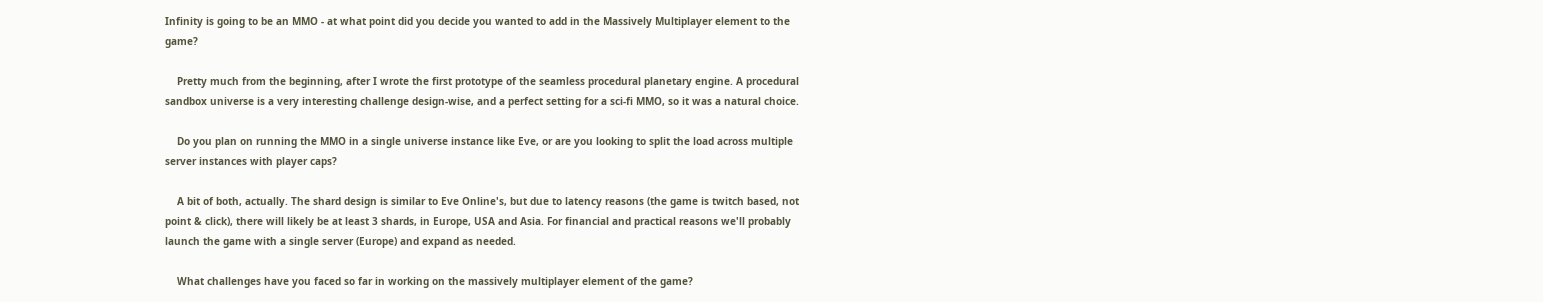Infinity is going to be an MMO - at what point did you decide you wanted to add in the Massively Multiplayer element to the game?

    Pretty much from the beginning, after I wrote the first prototype of the seamless procedural planetary engine. A procedural sandbox universe is a very interesting challenge design-wise, and a perfect setting for a sci-fi MMO, so it was a natural choice.

    Do you plan on running the MMO in a single universe instance like Eve, or are you looking to split the load across multiple server instances with player caps?

    A bit of both, actually. The shard design is similar to Eve Online's, but due to latency reasons (the game is twitch based, not point & click), there will likely be at least 3 shards, in Europe, USA and Asia. For financial and practical reasons we'll probably launch the game with a single server (Europe) and expand as needed.

    What challenges have you faced so far in working on the massively multiplayer element of the game?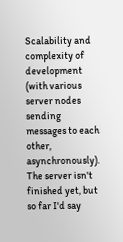Scalability and complexity of development (with various server nodes sending messages to each other, asynchronously). The server isn't finished yet, but so far I'd say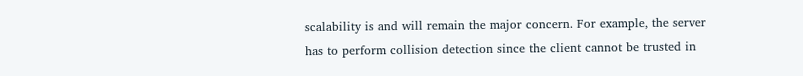scalability is and will remain the major concern. For example, the server has to perform collision detection since the client cannot be trusted in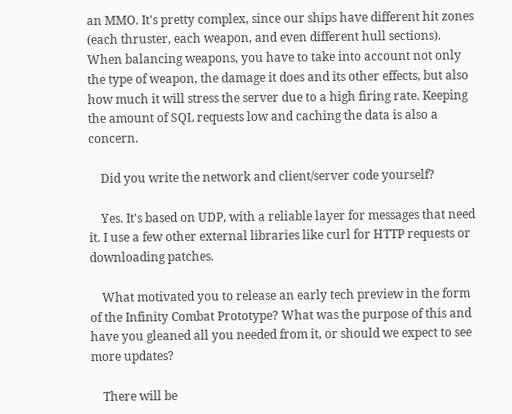an MMO. It's pretty complex, since our ships have different hit zones (each thruster, each weapon, and even different hull sections). When balancing weapons, you have to take into account not only the type of weapon, the damage it does and its other effects, but also how much it will stress the server due to a high firing rate. Keeping the amount of SQL requests low and caching the data is also a concern.

    Did you write the network and client/server code yourself?

    Yes. It's based on UDP, with a reliable layer for messages that need it. I use a few other external libraries like curl for HTTP requests or downloading patches.

    What motivated you to release an early tech preview in the form of the Infinity Combat Prototype? What was the purpose of this and have you gleaned all you needed from it, or should we expect to see more updates?

    There will be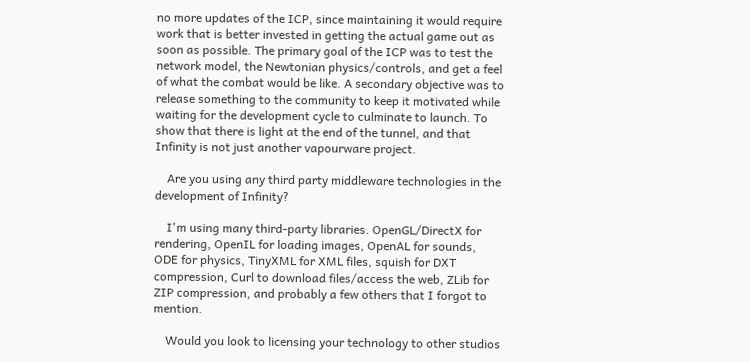no more updates of the ICP, since maintaining it would require work that is better invested in getting the actual game out as soon as possible. The primary goal of the ICP was to test the network model, the Newtonian physics/controls, and get a feel of what the combat would be like. A secondary objective was to release something to the community to keep it motivated while waiting for the development cycle to culminate to launch. To show that there is light at the end of the tunnel, and that Infinity is not just another vapourware project.

    Are you using any third party middleware technologies in the development of Infinity?

    I'm using many third-party libraries. OpenGL/DirectX for rendering, OpenIL for loading images, OpenAL for sounds, ODE for physics, TinyXML for XML files, squish for DXT compression, Curl to download files/access the web, ZLib for ZIP compression, and probably a few others that I forgot to mention.

    Would you look to licensing your technology to other studios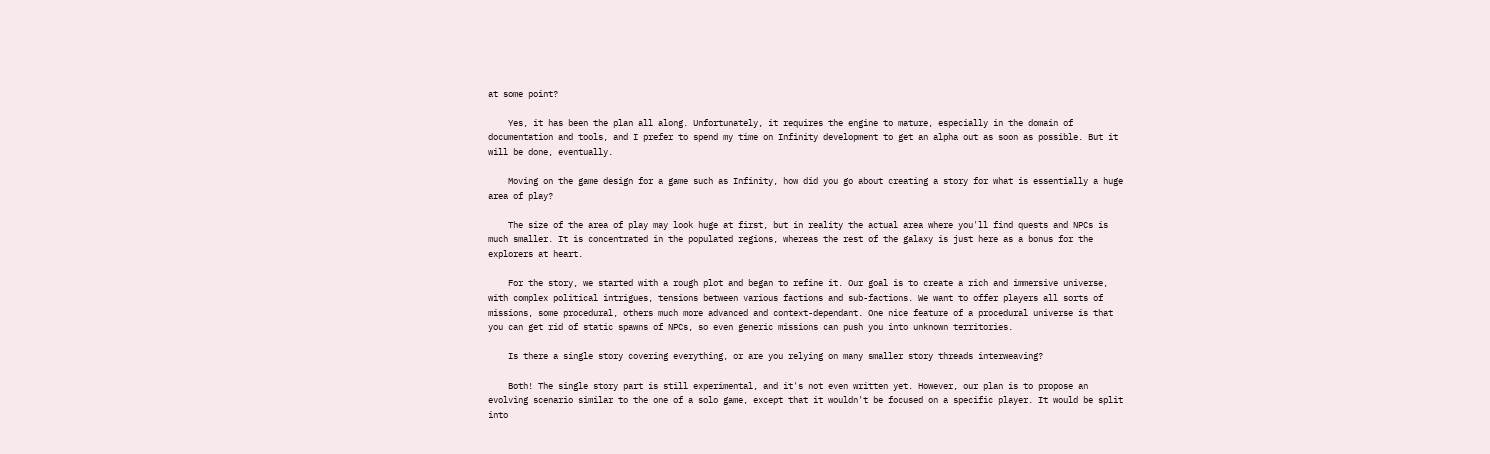at some point?

    Yes, it has been the plan all along. Unfortunately, it requires the engine to mature, especially in the domain of documentation and tools, and I prefer to spend my time on Infinity development to get an alpha out as soon as possible. But it will be done, eventually.

    Moving on the game design for a game such as Infinity, how did you go about creating a story for what is essentially a huge area of play?

    The size of the area of play may look huge at first, but in reality the actual area where you'll find quests and NPCs is much smaller. It is concentrated in the populated regions, whereas the rest of the galaxy is just here as a bonus for the explorers at heart.

    For the story, we started with a rough plot and began to refine it. Our goal is to create a rich and immersive universe, with complex political intrigues, tensions between various factions and sub-factions. We want to offer players all sorts of missions, some procedural, others much more advanced and context-dependant. One nice feature of a procedural universe is that you can get rid of static spawns of NPCs, so even generic missions can push you into unknown territories.

    Is there a single story covering everything, or are you relying on many smaller story threads interweaving?

    Both! The single story part is still experimental, and it's not even written yet. However, our plan is to propose an evolving scenario similar to the one of a solo game, except that it wouldn't be focused on a specific player. It would be split into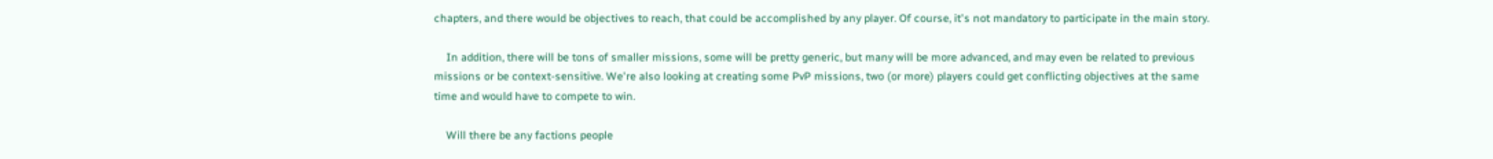chapters, and there would be objectives to reach, that could be accomplished by any player. Of course, it's not mandatory to participate in the main story.

    In addition, there will be tons of smaller missions, some will be pretty generic, but many will be more advanced, and may even be related to previous missions or be context-sensitive. We're also looking at creating some PvP missions, two (or more) players could get conflicting objectives at the same time and would have to compete to win.

    Will there be any factions people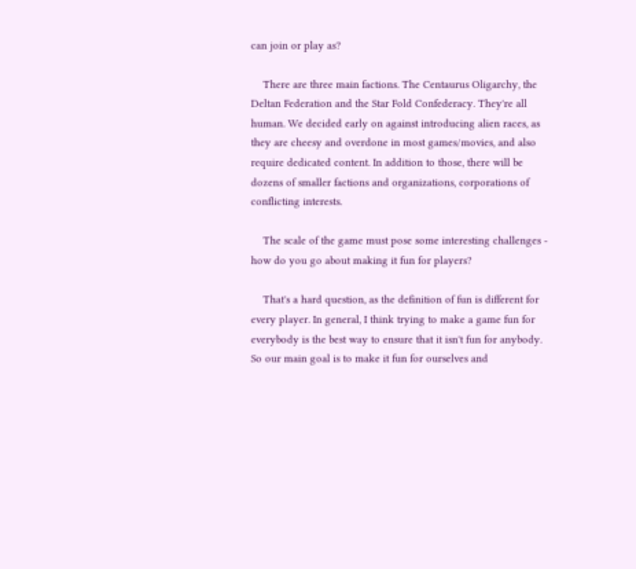can join or play as?

    There are three main factions. The Centaurus Oligarchy, the Deltan Federation and the Star Fold Confederacy. They're all human. We decided early on against introducing alien races, as they are cheesy and overdone in most games/movies, and also require dedicated content. In addition to those, there will be dozens of smaller factions and organizations, corporations of conflicting interests.

    The scale of the game must pose some interesting challenges - how do you go about making it fun for players?

    That's a hard question, as the definition of fun is different for every player. In general, I think trying to make a game fun for everybody is the best way to ensure that it isn't fun for anybody. So our main goal is to make it fun for ourselves and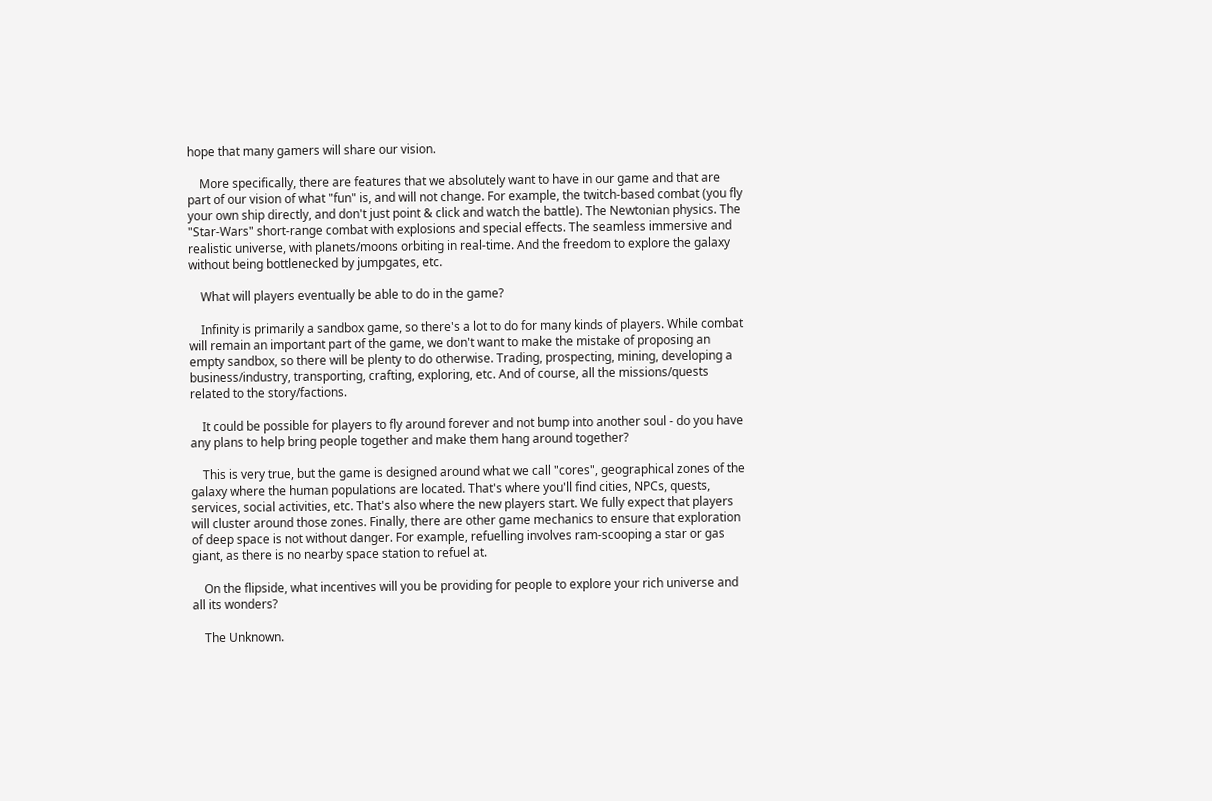hope that many gamers will share our vision.

    More specifically, there are features that we absolutely want to have in our game and that are part of our vision of what "fun" is, and will not change. For example, the twitch-based combat (you fly your own ship directly, and don't just point & click and watch the battle). The Newtonian physics. The "Star-Wars" short-range combat with explosions and special effects. The seamless immersive and realistic universe, with planets/moons orbiting in real-time. And the freedom to explore the galaxy without being bottlenecked by jumpgates, etc.

    What will players eventually be able to do in the game?

    Infinity is primarily a sandbox game, so there's a lot to do for many kinds of players. While combat will remain an important part of the game, we don't want to make the mistake of proposing an empty sandbox, so there will be plenty to do otherwise. Trading, prospecting, mining, developing a business/industry, transporting, crafting, exploring, etc. And of course, all the missions/quests related to the story/factions.

    It could be possible for players to fly around forever and not bump into another soul - do you have any plans to help bring people together and make them hang around together?

    This is very true, but the game is designed around what we call "cores", geographical zones of the galaxy where the human populations are located. That's where you'll find cities, NPCs, quests, services, social activities, etc. That's also where the new players start. We fully expect that players will cluster around those zones. Finally, there are other game mechanics to ensure that exploration of deep space is not without danger. For example, refuelling involves ram-scooping a star or gas giant, as there is no nearby space station to refuel at.

    On the flipside, what incentives will you be providing for people to explore your rich universe and all its wonders?

    The Unknown.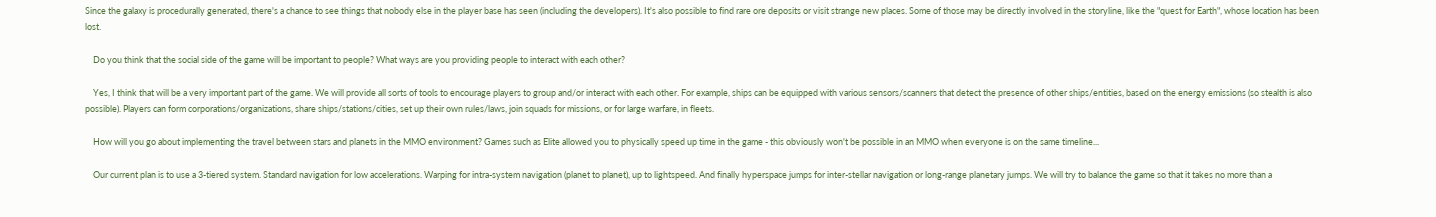Since the galaxy is procedurally generated, there's a chance to see things that nobody else in the player base has seen (including the developers). It's also possible to find rare ore deposits or visit strange new places. Some of those may be directly involved in the storyline, like the "quest for Earth", whose location has been lost.

    Do you think that the social side of the game will be important to people? What ways are you providing people to interact with each other?

    Yes, I think that will be a very important part of the game. We will provide all sorts of tools to encourage players to group and/or interact with each other. For example, ships can be equipped with various sensors/scanners that detect the presence of other ships/entities, based on the energy emissions (so stealth is also possible). Players can form corporations/organizations, share ships/stations/cities, set up their own rules/laws, join squads for missions, or for large warfare, in fleets.

    How will you go about implementing the travel between stars and planets in the MMO environment? Games such as Elite allowed you to physically speed up time in the game - this obviously won't be possible in an MMO when everyone is on the same timeline...

    Our current plan is to use a 3-tiered system. Standard navigation for low accelerations. Warping for intra-system navigation (planet to planet), up to lightspeed. And finally hyperspace jumps for inter-stellar navigation or long-range planetary jumps. We will try to balance the game so that it takes no more than a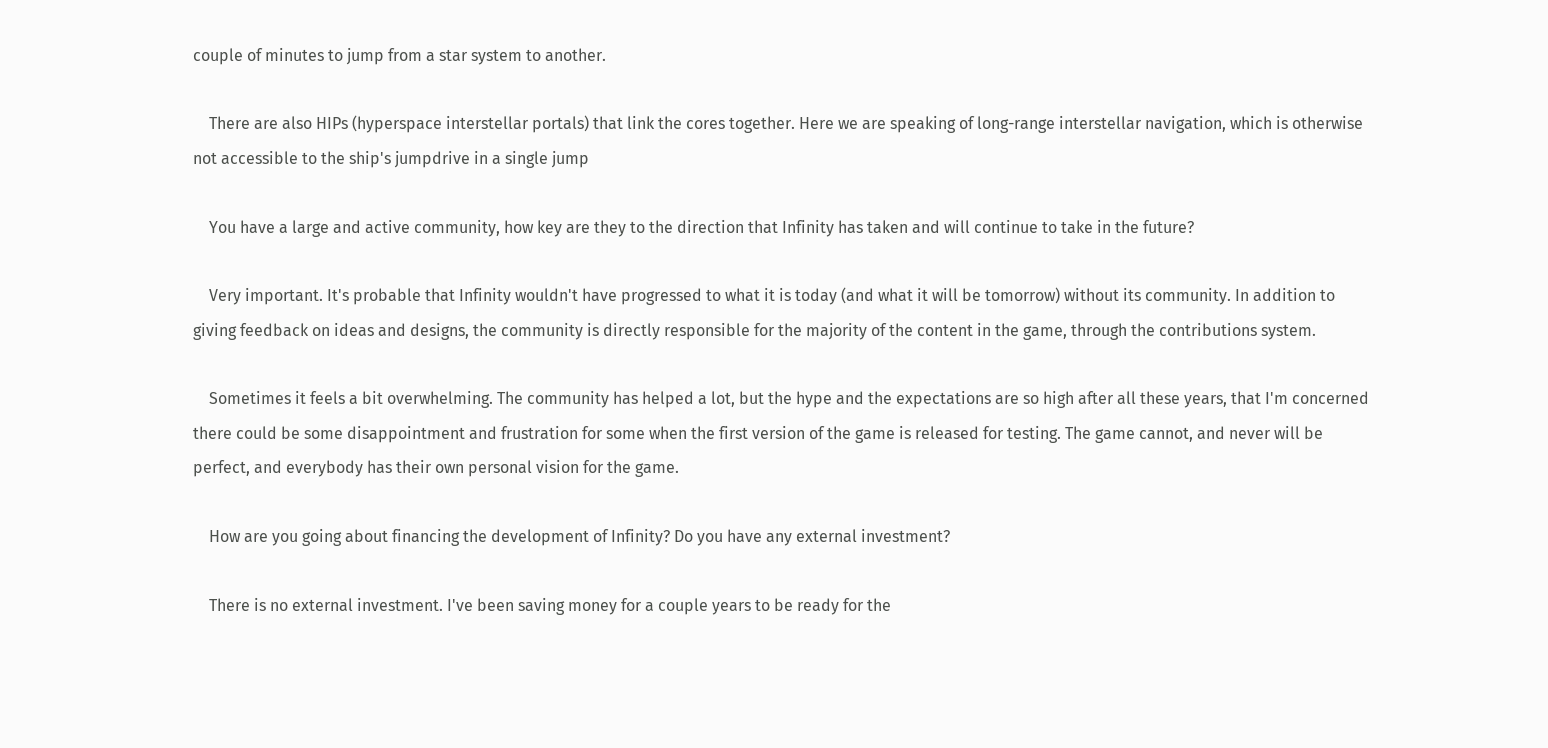couple of minutes to jump from a star system to another.

    There are also HIPs (hyperspace interstellar portals) that link the cores together. Here we are speaking of long-range interstellar navigation, which is otherwise not accessible to the ship's jumpdrive in a single jump

    You have a large and active community, how key are they to the direction that Infinity has taken and will continue to take in the future?

    Very important. It's probable that Infinity wouldn't have progressed to what it is today (and what it will be tomorrow) without its community. In addition to giving feedback on ideas and designs, the community is directly responsible for the majority of the content in the game, through the contributions system.

    Sometimes it feels a bit overwhelming. The community has helped a lot, but the hype and the expectations are so high after all these years, that I'm concerned there could be some disappointment and frustration for some when the first version of the game is released for testing. The game cannot, and never will be perfect, and everybody has their own personal vision for the game.

    How are you going about financing the development of Infinity? Do you have any external investment?

    There is no external investment. I've been saving money for a couple years to be ready for the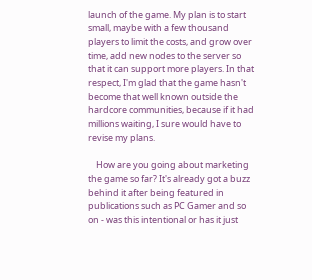launch of the game. My plan is to start small, maybe with a few thousand players to limit the costs, and grow over time, add new nodes to the server so that it can support more players. In that respect, I'm glad that the game hasn't become that well known outside the hardcore communities, because if it had millions waiting, I sure would have to revise my plans.

    How are you going about marketing the game so far? It's already got a buzz behind it after being featured in publications such as PC Gamer and so on - was this intentional or has it just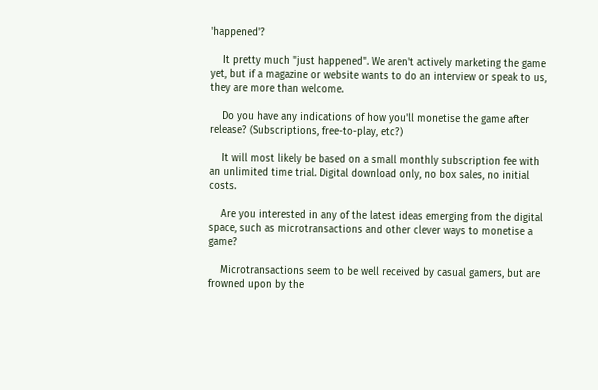'happened'?

    It pretty much "just happened". We aren't actively marketing the game yet, but if a magazine or website wants to do an interview or speak to us, they are more than welcome.

    Do you have any indications of how you'll monetise the game after release? (Subscriptions, free-to-play, etc?)

    It will most likely be based on a small monthly subscription fee with an unlimited time trial. Digital download only, no box sales, no initial costs.

    Are you interested in any of the latest ideas emerging from the digital space, such as microtransactions and other clever ways to monetise a game?

    Microtransactions seem to be well received by casual gamers, but are frowned upon by the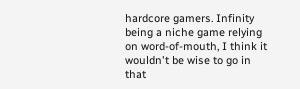hardcore gamers. Infinity being a niche game relying on word-of-mouth, I think it wouldn't be wise to go in that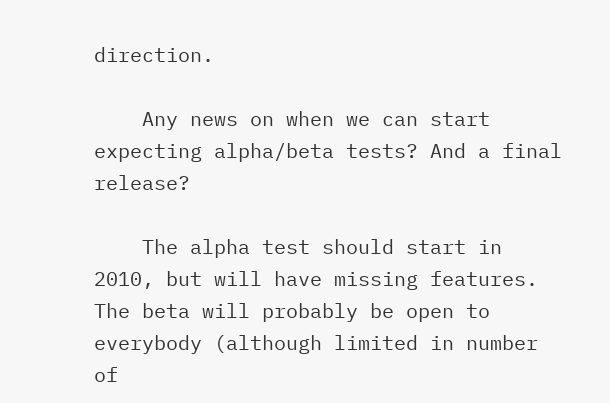direction.

    Any news on when we can start expecting alpha/beta tests? And a final release?

    The alpha test should start in 2010, but will have missing features. The beta will probably be open to everybody (although limited in number of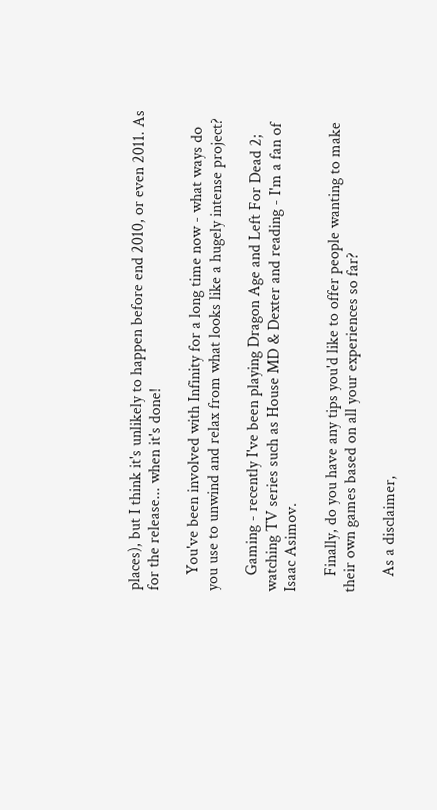places), but I think it's unlikely to happen before end 2010, or even 2011. As for the release... when it's done!

    You've been involved with Infinity for a long time now - what ways do you use to unwind and relax from what looks like a hugely intense project?

    Gaming - recently I've been playing Dragon Age and Left For Dead 2; watching TV series such as House MD & Dexter and reading - I'm a fan of Isaac Asimov.

    Finally, do you have any tips you'd like to offer people wanting to make their own games based on all your experiences so far?

    As a disclaimer,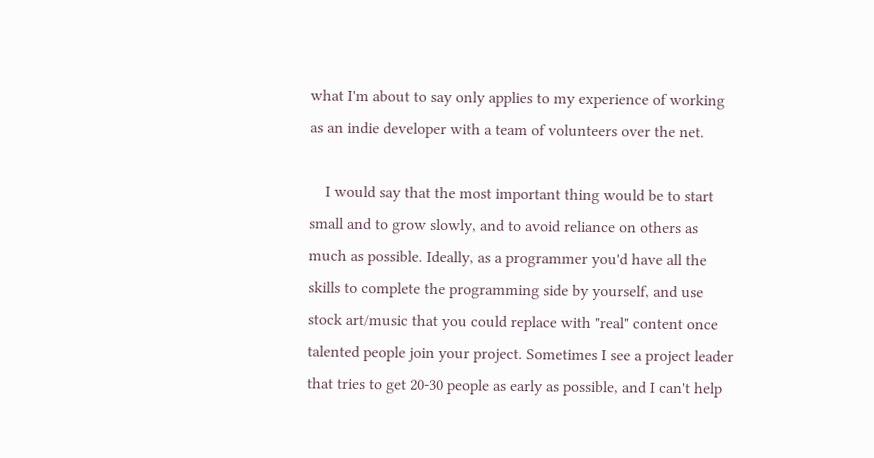what I'm about to say only applies to my experience of working as an indie developer with a team of volunteers over the net.

    I would say that the most important thing would be to start small and to grow slowly, and to avoid reliance on others as much as possible. Ideally, as a programmer you'd have all the skills to complete the programming side by yourself, and use stock art/music that you could replace with "real" content once talented people join your project. Sometimes I see a project leader that tries to get 20-30 people as early as possible, and I can't help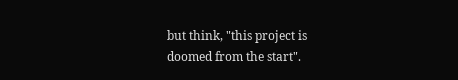but think, "this project is doomed from the start".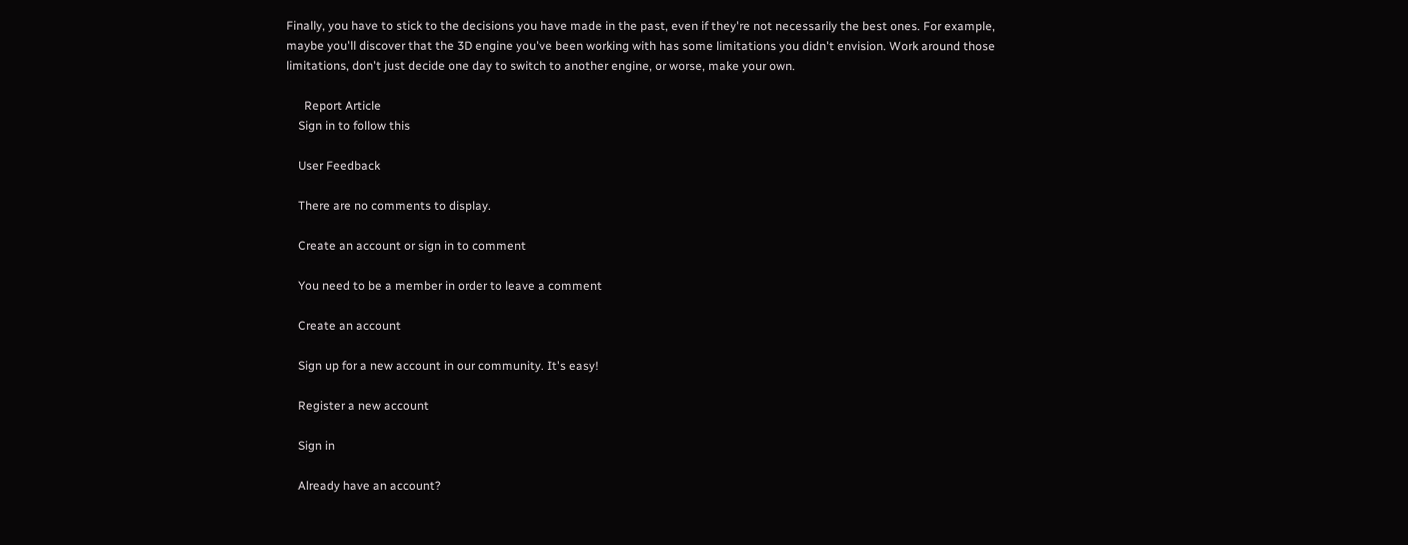Finally, you have to stick to the decisions you have made in the past, even if they're not necessarily the best ones. For example, maybe you'll discover that the 3D engine you've been working with has some limitations you didn't envision. Work around those limitations, don't just decide one day to switch to another engine, or worse, make your own.

      Report Article
    Sign in to follow this

    User Feedback

    There are no comments to display.

    Create an account or sign in to comment

    You need to be a member in order to leave a comment

    Create an account

    Sign up for a new account in our community. It's easy!

    Register a new account

    Sign in

    Already have an account?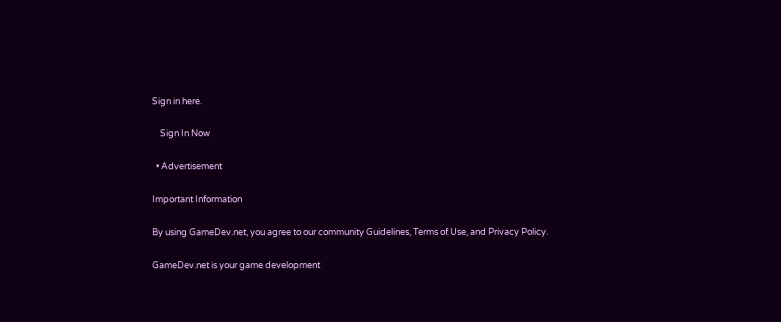Sign in here.

    Sign In Now

  • Advertisement

Important Information

By using GameDev.net, you agree to our community Guidelines, Terms of Use, and Privacy Policy.

GameDev.net is your game development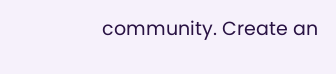community. Create an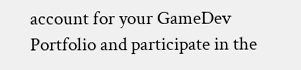account for your GameDev Portfolio and participate in the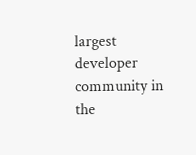largest developer community in the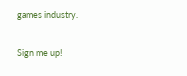games industry.

Sign me up!